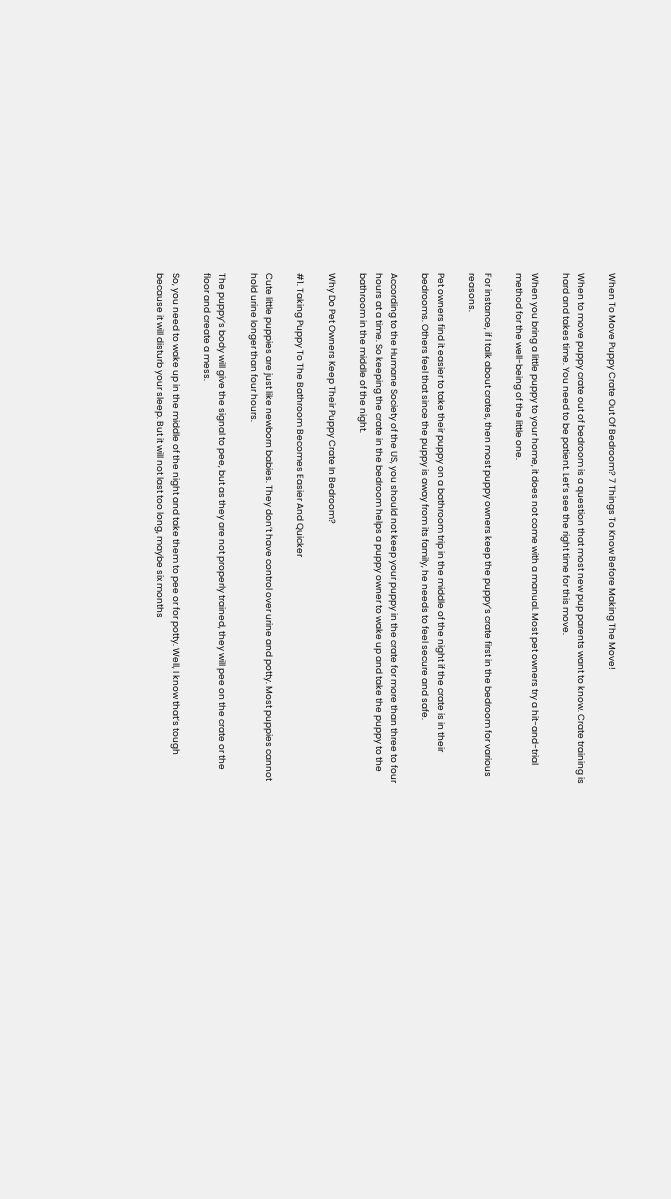When To Move Puppy Crate Out Of Bedroom? 7 Things To Know Before Making The Move!

When to move puppy crate out of bedroom is a question that most new pup parents want to know. Crate training is hard and takes time. You need to be patient. Let’s see the right time for this move.

When you bring a little puppy to your home, it does not come with a manual. Most pet owners try a hit-and-trial method for the well-being of the little one.

For instance, if I talk about crates, then most puppy owners keep the puppy’s crate first in the bedroom for various reasons.

Pet owners find it easier to take their puppy on a bathroom trip in the middle of the night if the crate is in their bedrooms. Others feel that since the puppy is away from its family, he needs to feel secure and safe.

According to the Humane Society of the US, you should not keep your puppy in the crate for more than three to four hours at a time. So keeping the crate in the bedroom helps a puppy owner to wake up and take the puppy to the bathroom in the middle of the night.

Why Do Pet Owners Keep Their Puppy Crate In Bedroom?

#1. Taking Puppy To The Bathroom Becomes Easier And Quicker

Cute little puppies are just like newborn babies. They don’t have control over urine and potty. Most puppies cannot hold urine longer than four hours.

The puppy’s body will give the signal to pee, but as they are not properly trained, they will pee on the crate or the floor and create a mess.

So, you need to wake up in the middle of the night and take them to pee or for potty. Well, I know that’s tough because it will disturb your sleep. But it will not last too long, maybe six months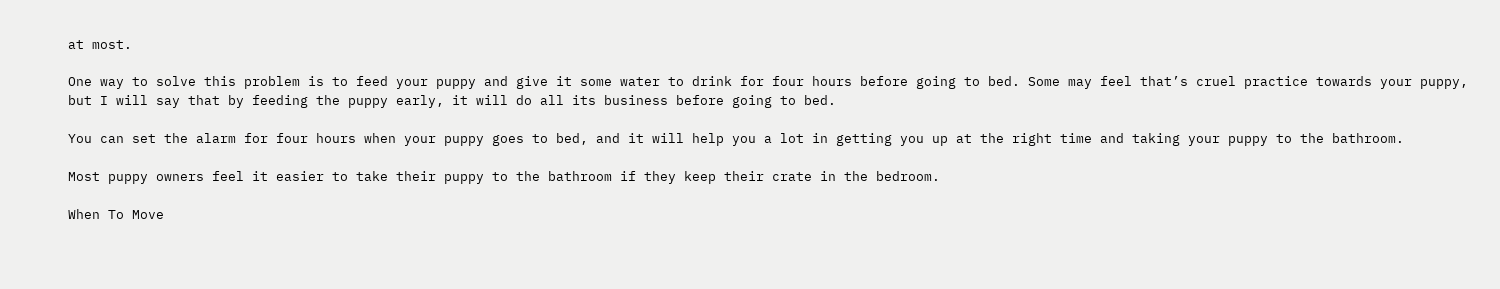at most.

One way to solve this problem is to feed your puppy and give it some water to drink for four hours before going to bed. Some may feel that’s cruel practice towards your puppy, but I will say that by feeding the puppy early, it will do all its business before going to bed.

You can set the alarm for four hours when your puppy goes to bed, and it will help you a lot in getting you up at the right time and taking your puppy to the bathroom.

Most puppy owners feel it easier to take their puppy to the bathroom if they keep their crate in the bedroom.

When To Move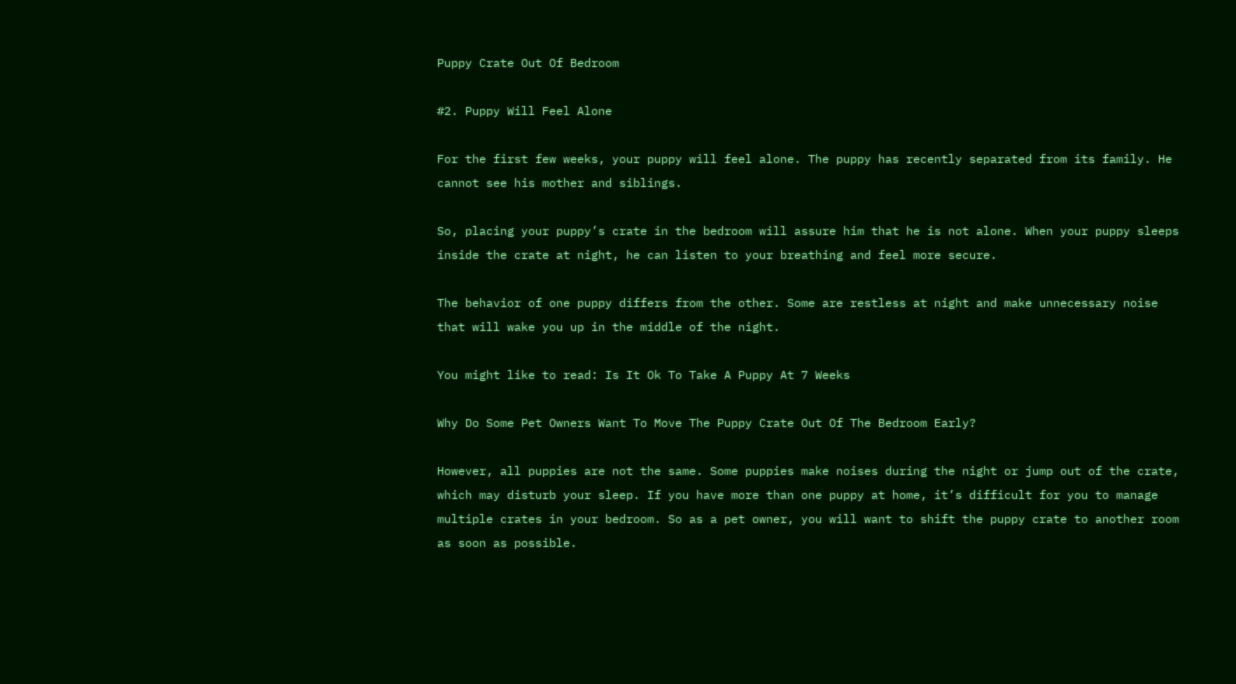Puppy Crate Out Of Bedroom

#2. Puppy Will Feel Alone

For the first few weeks, your puppy will feel alone. The puppy has recently separated from its family. He cannot see his mother and siblings.

So, placing your puppy’s crate in the bedroom will assure him that he is not alone. When your puppy sleeps inside the crate at night, he can listen to your breathing and feel more secure.

The behavior of one puppy differs from the other. Some are restless at night and make unnecessary noise that will wake you up in the middle of the night.

You might like to read: Is It Ok To Take A Puppy At 7 Weeks

Why Do Some Pet Owners Want To Move The Puppy Crate Out Of The Bedroom Early?

However, all puppies are not the same. Some puppies make noises during the night or jump out of the crate, which may disturb your sleep. If you have more than one puppy at home, it’s difficult for you to manage multiple crates in your bedroom. So as a pet owner, you will want to shift the puppy crate to another room as soon as possible.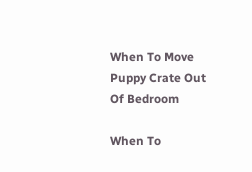When To Move Puppy Crate Out Of Bedroom

When To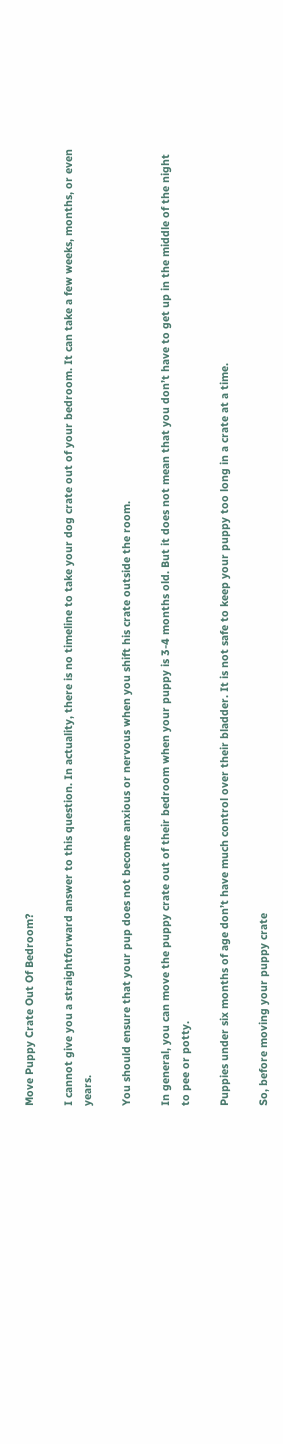Move Puppy Crate Out Of Bedroom?

I cannot give you a straightforward answer to this question. In actuality, there is no timeline to take your dog crate out of your bedroom. It can take a few weeks, months, or even years.

You should ensure that your pup does not become anxious or nervous when you shift his crate outside the room.

In general, you can move the puppy crate out of their bedroom when your puppy is 3-4 months old. But it does not mean that you don’t have to get up in the middle of the night to pee or potty.

Puppies under six months of age don’t have much control over their bladder. It is not safe to keep your puppy too long in a crate at a time.

So, before moving your puppy crate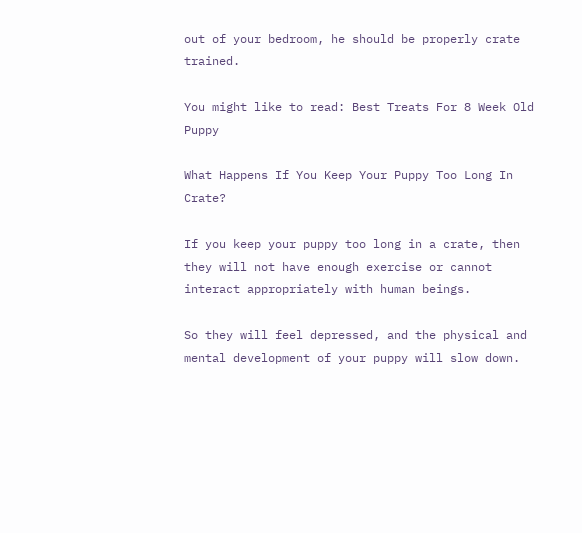out of your bedroom, he should be properly crate trained.

You might like to read: Best Treats For 8 Week Old Puppy

What Happens If You Keep Your Puppy Too Long In Crate?

If you keep your puppy too long in a crate, then they will not have enough exercise or cannot interact appropriately with human beings.

So they will feel depressed, and the physical and mental development of your puppy will slow down.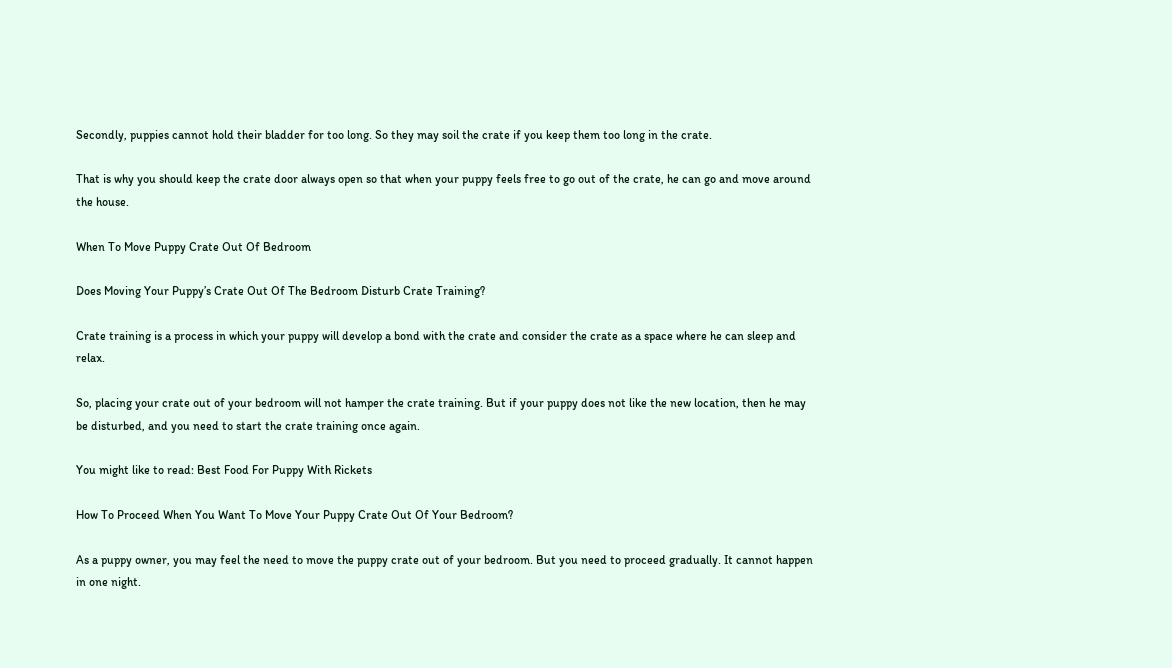Secondly, puppies cannot hold their bladder for too long. So they may soil the crate if you keep them too long in the crate.

That is why you should keep the crate door always open so that when your puppy feels free to go out of the crate, he can go and move around the house.

When To Move Puppy Crate Out Of Bedroom

Does Moving Your Puppy’s Crate Out Of The Bedroom Disturb Crate Training?

Crate training is a process in which your puppy will develop a bond with the crate and consider the crate as a space where he can sleep and relax.

So, placing your crate out of your bedroom will not hamper the crate training. But if your puppy does not like the new location, then he may be disturbed, and you need to start the crate training once again.

You might like to read: Best Food For Puppy With Rickets

How To Proceed When You Want To Move Your Puppy Crate Out Of Your Bedroom?

As a puppy owner, you may feel the need to move the puppy crate out of your bedroom. But you need to proceed gradually. It cannot happen in one night.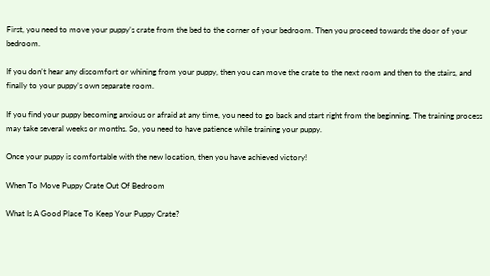First, you need to move your puppy’s crate from the bed to the corner of your bedroom. Then you proceed towards the door of your bedroom.

If you don’t hear any discomfort or whining from your puppy, then you can move the crate to the next room and then to the stairs, and finally to your puppy’s own separate room.

If you find your puppy becoming anxious or afraid at any time, you need to go back and start right from the beginning. The training process may take several weeks or months. So, you need to have patience while training your puppy.

Once your puppy is comfortable with the new location, then you have achieved victory!

When To Move Puppy Crate Out Of Bedroom

What Is A Good Place To Keep Your Puppy Crate?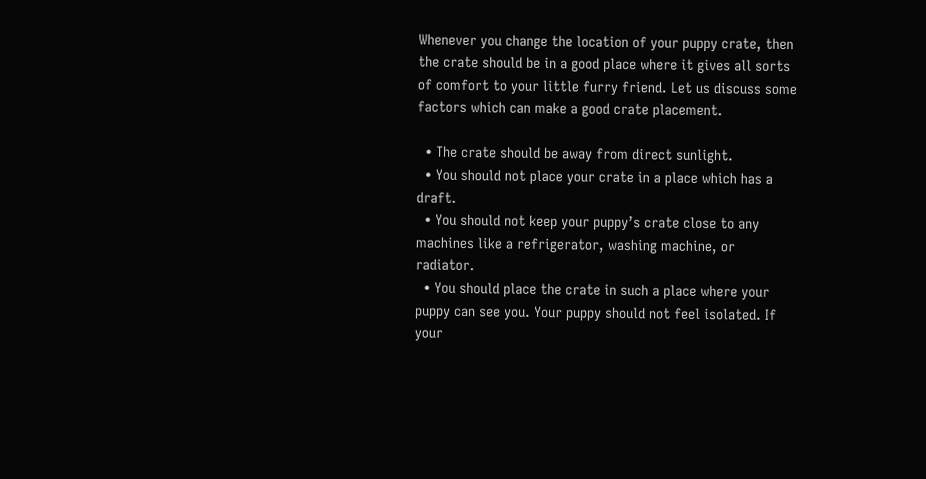Whenever you change the location of your puppy crate, then the crate should be in a good place where it gives all sorts of comfort to your little furry friend. Let us discuss some factors which can make a good crate placement.

  • The crate should be away from direct sunlight.
  • You should not place your crate in a place which has a draft.
  • You should not keep your puppy’s crate close to any machines like a refrigerator, washing machine, or radiator.
  • You should place the crate in such a place where your puppy can see you. Your puppy should not feel isolated. If your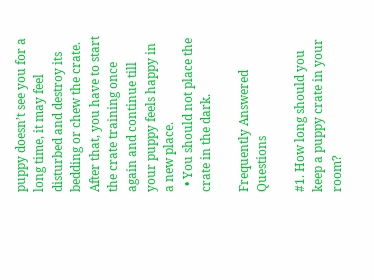puppy doesn’t see you for a long time, it may feel disturbed and destroy its bedding or chew the crate. After that, you have to start the crate training once again and continue till your puppy feels happy in a new place.
  • You should not place the crate in the dark.

Frequently Answered Questions

#1. How long should you keep a puppy crate in your room?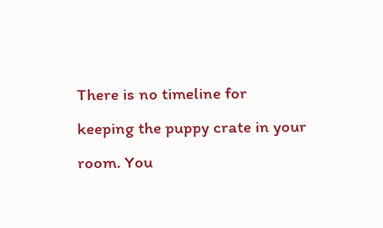There is no timeline for keeping the puppy crate in your room. You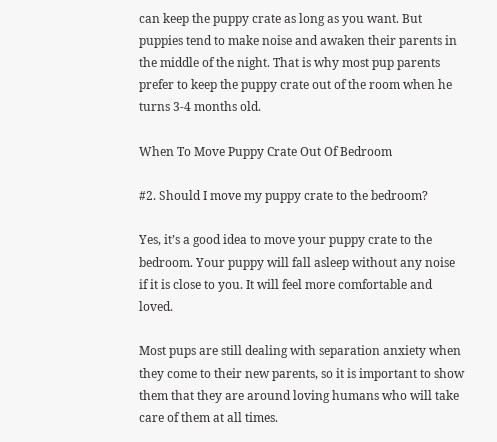can keep the puppy crate as long as you want. But puppies tend to make noise and awaken their parents in the middle of the night. That is why most pup parents prefer to keep the puppy crate out of the room when he turns 3-4 months old.

When To Move Puppy Crate Out Of Bedroom

#2. Should I move my puppy crate to the bedroom?

Yes, it’s a good idea to move your puppy crate to the bedroom. Your puppy will fall asleep without any noise if it is close to you. It will feel more comfortable and loved.

Most pups are still dealing with separation anxiety when they come to their new parents, so it is important to show them that they are around loving humans who will take care of them at all times.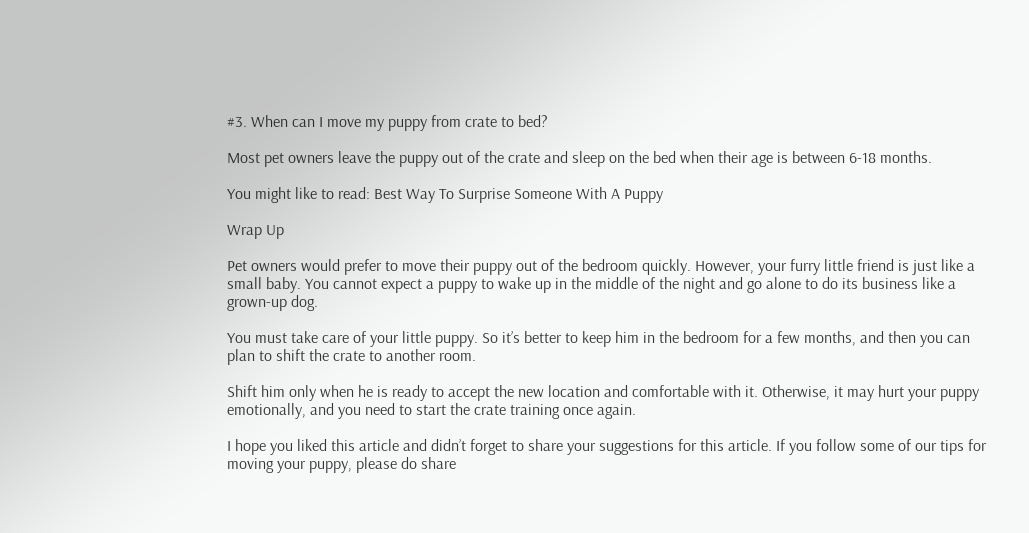#3. When can I move my puppy from crate to bed?

Most pet owners leave the puppy out of the crate and sleep on the bed when their age is between 6-18 months.

You might like to read: Best Way To Surprise Someone With A Puppy

Wrap Up

Pet owners would prefer to move their puppy out of the bedroom quickly. However, your furry little friend is just like a small baby. You cannot expect a puppy to wake up in the middle of the night and go alone to do its business like a grown-up dog.

You must take care of your little puppy. So it’s better to keep him in the bedroom for a few months, and then you can plan to shift the crate to another room.

Shift him only when he is ready to accept the new location and comfortable with it. Otherwise, it may hurt your puppy emotionally, and you need to start the crate training once again.

I hope you liked this article and didn’t forget to share your suggestions for this article. If you follow some of our tips for moving your puppy, please do share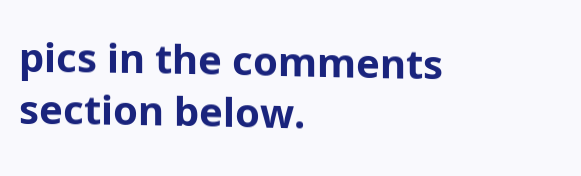pics in the comments section below.